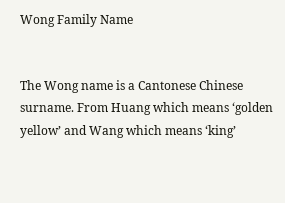Wong Family Name


The Wong name is a Cantonese Chinese surname. From Huang which means ‘golden yellow’ and Wang which means ‘king’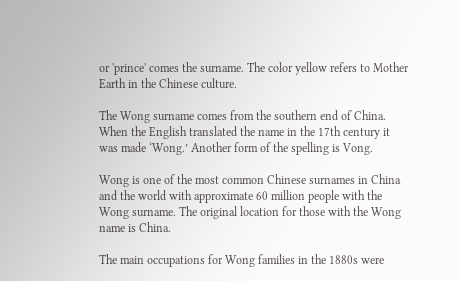or 'prince' comes the surname. The color yellow refers to Mother Earth in the Chinese culture.

The Wong surname comes from the southern end of China. When the English translated the name in the 17th century it was made ‘Wong.’ Another form of the spelling is Vong.

Wong is one of the most common Chinese surnames in China and the world with approximate 60 million people with the Wong surname. The original location for those with the Wong name is China.

The main occupations for Wong families in the 1880s were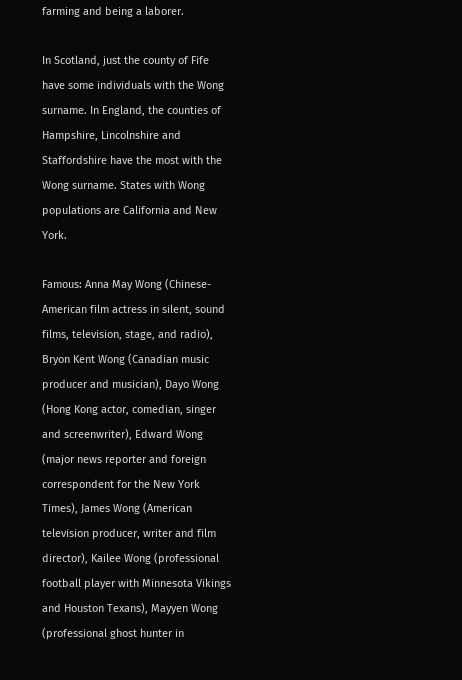farming and being a laborer.

In Scotland, just the county of Fife have some individuals with the Wong surname. In England, the counties of Hampshire, Lincolnshire and Staffordshire have the most with the Wong surname. States with Wong populations are California and New York.

Famous: Anna May Wong (Chinese-American film actress in silent, sound films, television, stage, and radio), Bryon Kent Wong (Canadian music producer and musician), Dayo Wong (Hong Kong actor, comedian, singer and screenwriter), Edward Wong (major news reporter and foreign correspondent for the New York Times), James Wong (American television producer, writer and film director), Kailee Wong (professional football player with Minnesota Vikings and Houston Texans), Mayyen Wong (professional ghost hunter in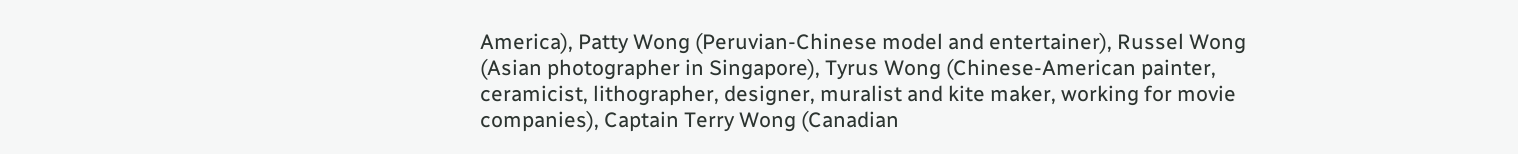America), Patty Wong (Peruvian-Chinese model and entertainer), Russel Wong (Asian photographer in Singapore), Tyrus Wong (Chinese-American painter, ceramicist, lithographer, designer, muralist and kite maker, working for movie companies), Captain Terry Wong (Canadian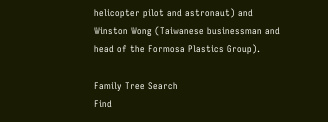helicopter pilot and astronaut) and Winston Wong (Taiwanese businessman and head of the Formosa Plastics Group).

Family Tree Search
Find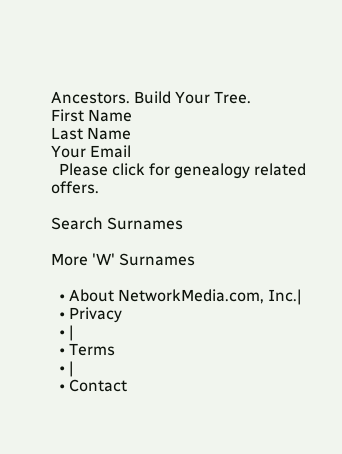Ancestors. Build Your Tree.
First Name
Last Name
Your Email
  Please click for genealogy related offers.

Search Surnames

More 'W' Surnames

  • About NetworkMedia.com, Inc.|
  • Privacy
  • |
  • Terms
  • |
  • Contact